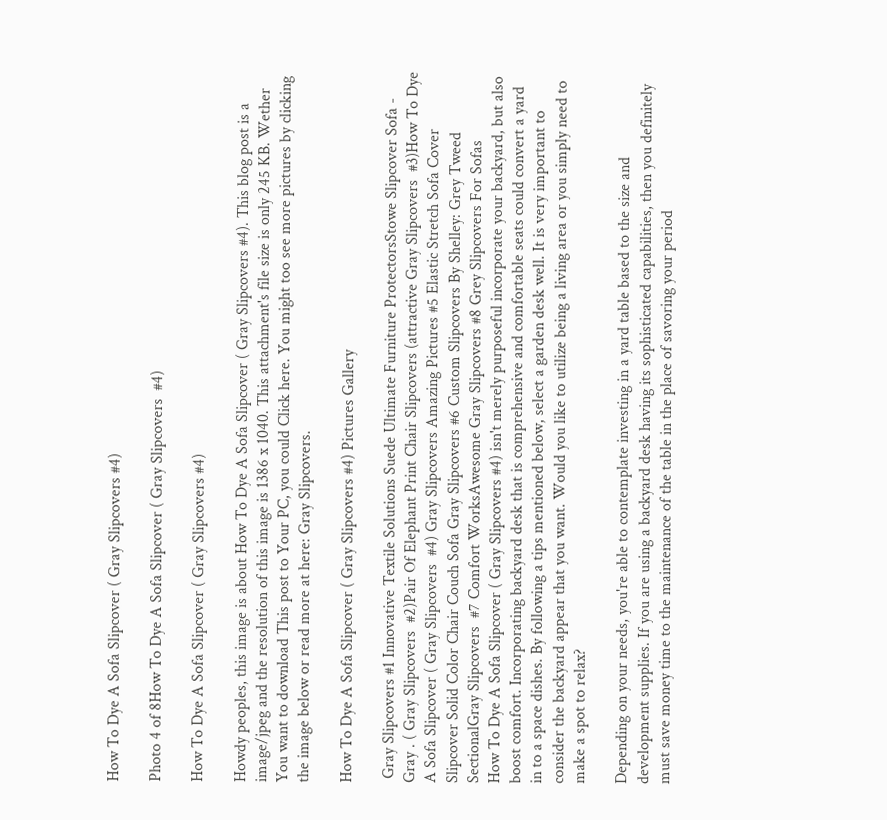How To Dye A Sofa Slipcover ( Gray Slipcovers #4)

Photo 4 of 8How To Dye A Sofa Slipcover ( Gray Slipcovers  #4)

How To Dye A Sofa Slipcover ( Gray Slipcovers #4)

Howdy peoples, this image is about How To Dye A Sofa Slipcover ( Gray Slipcovers #4). This blog post is a image/jpeg and the resolution of this image is 1386 x 1040. This attachment's file size is only 245 KB. Wether You want to download This post to Your PC, you could Click here. You might too see more pictures by clicking the image below or read more at here: Gray Slipcovers.

How To Dye A Sofa Slipcover ( Gray Slipcovers #4) Pictures Gallery

 Gray Slipcovers #1 Innovative Textile Solutions Suede Ultimate Furniture ProtectorsStowe Slipcover Sofa - Gray . ( Gray Slipcovers  #2)Pair Of Elephant Print Chair Slipcovers (attractive Gray Slipcovers  #3)How To Dye A Sofa Slipcover ( Gray Slipcovers  #4) Gray Slipcovers Amazing Pictures #5 Elastic Stretch Sofa Cover Slipcover Solid Color Chair Couch Sofa Gray Slipcovers #6 Custom Slipcovers By Shelley: Grey Tweed SectionalGray Slipcovers  #7 Comfort WorksAwesome Gray Slipcovers #8 Grey Slipcovers For Sofas
How To Dye A Sofa Slipcover ( Gray Slipcovers #4) isn't merely purposeful incorporate your backyard, but also boost comfort. Incorporating backyard desk that is comprehensive and comfortable seats could convert a yard in to a space dishes. By following a tips mentioned below, select a garden desk well. It is very important to consider the backyard appear that you want. Would you like to utilize being a living area or you simply need to make a spot to relax?

Depending on your needs, you're able to contemplate investing in a yard table based to the size and development supplies. If you are using a backyard desk having its sophisticated capabilities, then you definitely must save money time to the maintenance of the table in the place of savoring your period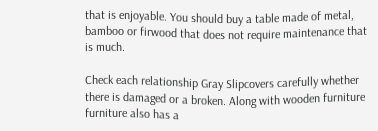that is enjoyable. You should buy a table made of metal, bamboo or firwood that does not require maintenance that is much.

Check each relationship Gray Slipcovers carefully whether there is damaged or a broken. Along with wooden furniture furniture also has a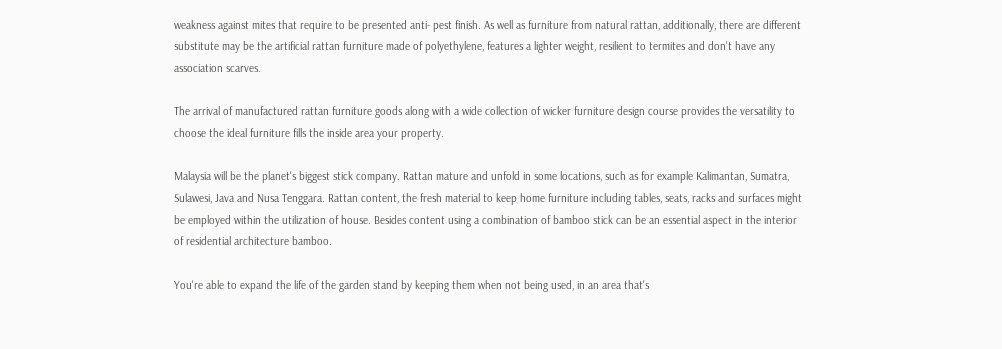weakness against mites that require to be presented anti- pest finish. As well as furniture from natural rattan, additionally, there are different substitute may be the artificial rattan furniture made of polyethylene, features a lighter weight, resilient to termites and don't have any association scarves.

The arrival of manufactured rattan furniture goods along with a wide collection of wicker furniture design course provides the versatility to choose the ideal furniture fills the inside area your property.

Malaysia will be the planet's biggest stick company. Rattan mature and unfold in some locations, such as for example Kalimantan, Sumatra, Sulawesi, Java and Nusa Tenggara. Rattan content, the fresh material to keep home furniture including tables, seats, racks and surfaces might be employed within the utilization of house. Besides content using a combination of bamboo stick can be an essential aspect in the interior of residential architecture bamboo.

You're able to expand the life of the garden stand by keeping them when not being used, in an area that's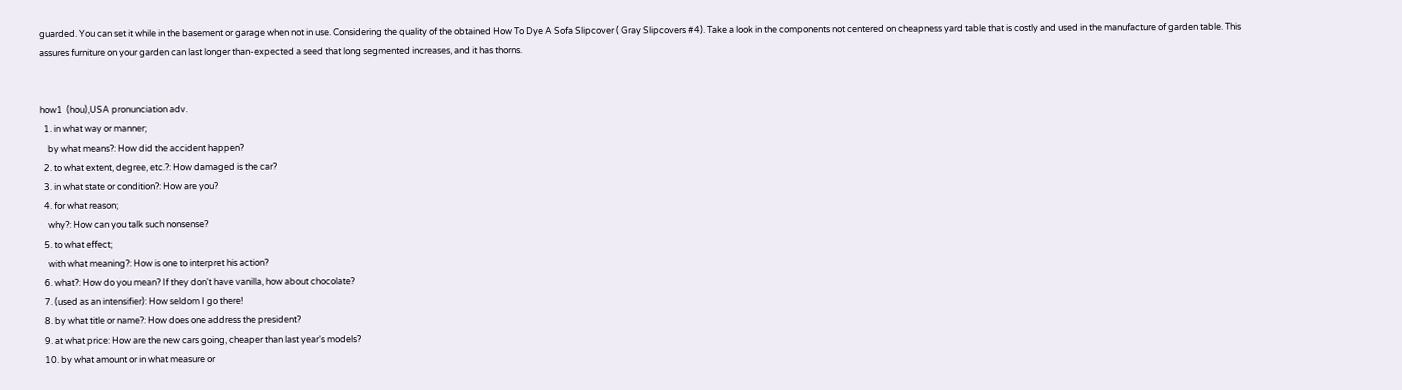guarded. You can set it while in the basement or garage when not in use. Considering the quality of the obtained How To Dye A Sofa Slipcover ( Gray Slipcovers #4). Take a look in the components not centered on cheapness yard table that is costly and used in the manufacture of garden table. This assures furniture on your garden can last longer than-expected a seed that long segmented increases, and it has thorns.


how1  (hou),USA pronunciation adv.
  1. in what way or manner;
    by what means?: How did the accident happen?
  2. to what extent, degree, etc.?: How damaged is the car?
  3. in what state or condition?: How are you?
  4. for what reason;
    why?: How can you talk such nonsense?
  5. to what effect;
    with what meaning?: How is one to interpret his action?
  6. what?: How do you mean? If they don't have vanilla, how about chocolate?
  7. (used as an intensifier): How seldom I go there!
  8. by what title or name?: How does one address the president?
  9. at what price: How are the new cars going, cheaper than last year's models?
  10. by what amount or in what measure or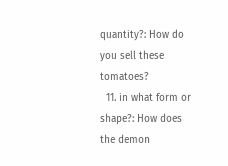quantity?: How do you sell these tomatoes?
  11. in what form or shape?: How does the demon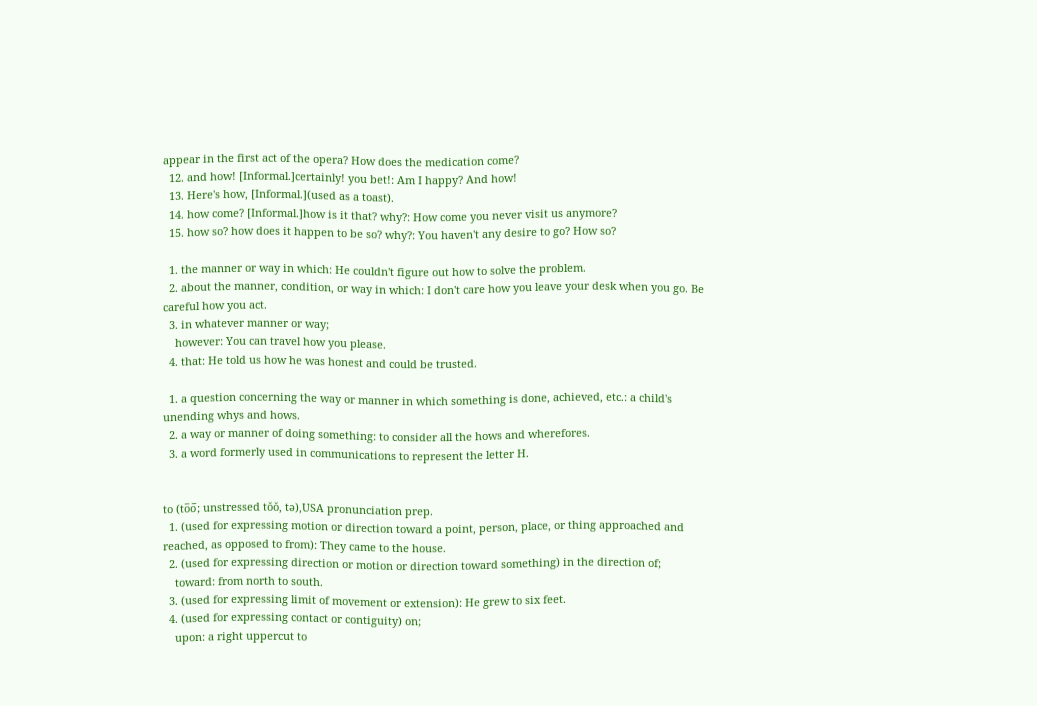appear in the first act of the opera? How does the medication come?
  12. and how! [Informal.]certainly! you bet!: Am I happy? And how!
  13. Here's how, [Informal.](used as a toast).
  14. how come? [Informal.]how is it that? why?: How come you never visit us anymore?
  15. how so? how does it happen to be so? why?: You haven't any desire to go? How so?

  1. the manner or way in which: He couldn't figure out how to solve the problem.
  2. about the manner, condition, or way in which: I don't care how you leave your desk when you go. Be careful how you act.
  3. in whatever manner or way;
    however: You can travel how you please.
  4. that: He told us how he was honest and could be trusted.

  1. a question concerning the way or manner in which something is done, achieved, etc.: a child's unending whys and hows.
  2. a way or manner of doing something: to consider all the hows and wherefores.
  3. a word formerly used in communications to represent the letter H.


to (to̅o̅; unstressed tŏŏ, tə),USA pronunciation prep.
  1. (used for expressing motion or direction toward a point, person, place, or thing approached and reached, as opposed to from): They came to the house.
  2. (used for expressing direction or motion or direction toward something) in the direction of;
    toward: from north to south.
  3. (used for expressing limit of movement or extension): He grew to six feet.
  4. (used for expressing contact or contiguity) on;
    upon: a right uppercut to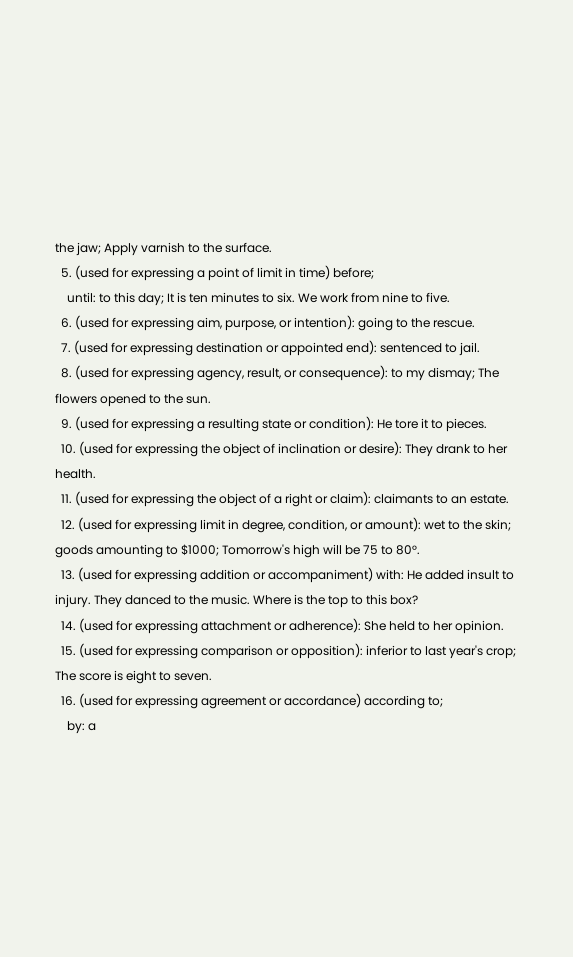the jaw; Apply varnish to the surface.
  5. (used for expressing a point of limit in time) before;
    until: to this day; It is ten minutes to six. We work from nine to five.
  6. (used for expressing aim, purpose, or intention): going to the rescue.
  7. (used for expressing destination or appointed end): sentenced to jail.
  8. (used for expressing agency, result, or consequence): to my dismay; The flowers opened to the sun.
  9. (used for expressing a resulting state or condition): He tore it to pieces.
  10. (used for expressing the object of inclination or desire): They drank to her health.
  11. (used for expressing the object of a right or claim): claimants to an estate.
  12. (used for expressing limit in degree, condition, or amount): wet to the skin; goods amounting to $1000; Tomorrow's high will be 75 to 80°.
  13. (used for expressing addition or accompaniment) with: He added insult to injury. They danced to the music. Where is the top to this box?
  14. (used for expressing attachment or adherence): She held to her opinion.
  15. (used for expressing comparison or opposition): inferior to last year's crop; The score is eight to seven.
  16. (used for expressing agreement or accordance) according to;
    by: a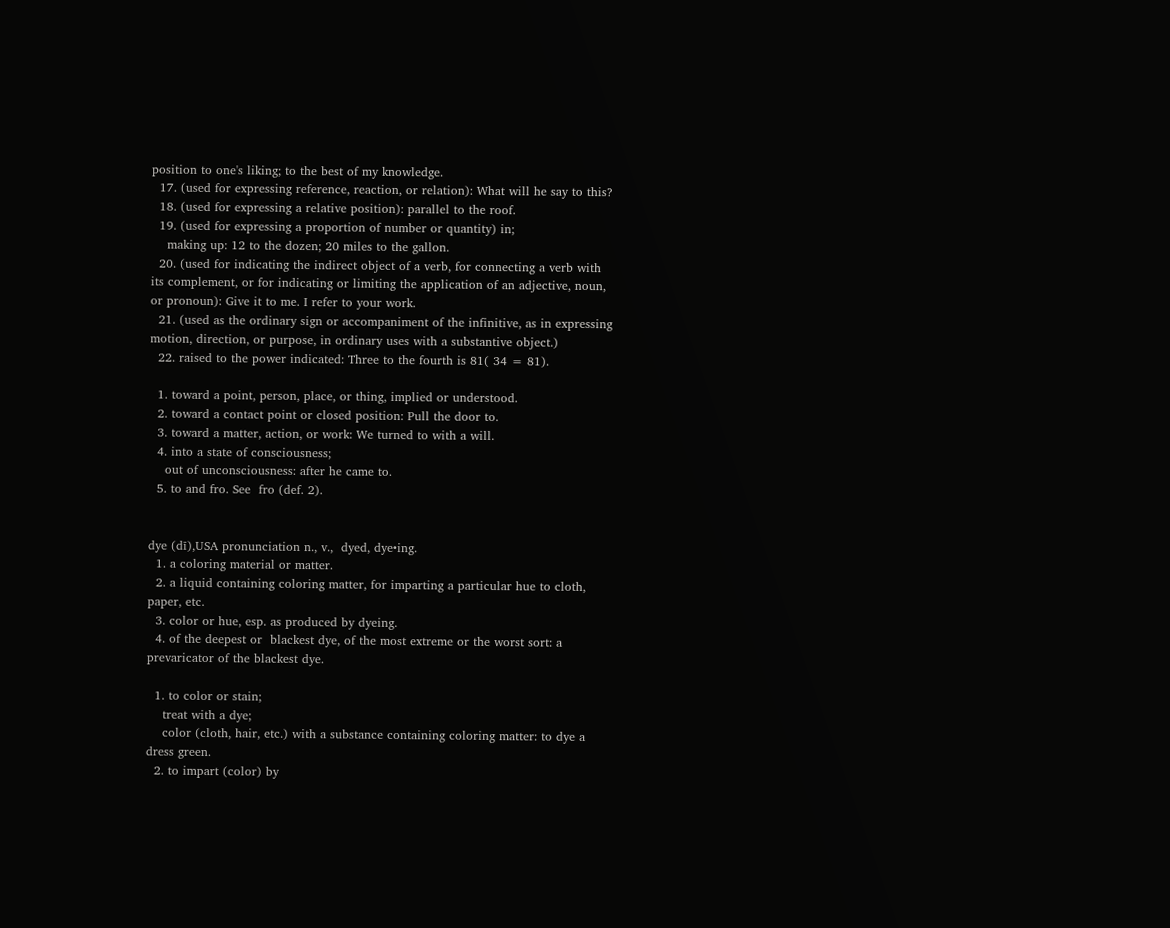position to one's liking; to the best of my knowledge.
  17. (used for expressing reference, reaction, or relation): What will he say to this?
  18. (used for expressing a relative position): parallel to the roof.
  19. (used for expressing a proportion of number or quantity) in;
    making up: 12 to the dozen; 20 miles to the gallon.
  20. (used for indicating the indirect object of a verb, for connecting a verb with its complement, or for indicating or limiting the application of an adjective, noun, or pronoun): Give it to me. I refer to your work.
  21. (used as the ordinary sign or accompaniment of the infinitive, as in expressing motion, direction, or purpose, in ordinary uses with a substantive object.)
  22. raised to the power indicated: Three to the fourth is 81( 34 = 81).

  1. toward a point, person, place, or thing, implied or understood.
  2. toward a contact point or closed position: Pull the door to.
  3. toward a matter, action, or work: We turned to with a will.
  4. into a state of consciousness;
    out of unconsciousness: after he came to.
  5. to and fro. See  fro (def. 2).


dye (dī),USA pronunciation n., v.,  dyed, dye•ing.
  1. a coloring material or matter.
  2. a liquid containing coloring matter, for imparting a particular hue to cloth, paper, etc.
  3. color or hue, esp. as produced by dyeing.
  4. of the deepest or  blackest dye, of the most extreme or the worst sort: a prevaricator of the blackest dye.

  1. to color or stain;
    treat with a dye;
    color (cloth, hair, etc.) with a substance containing coloring matter: to dye a dress green.
  2. to impart (color) by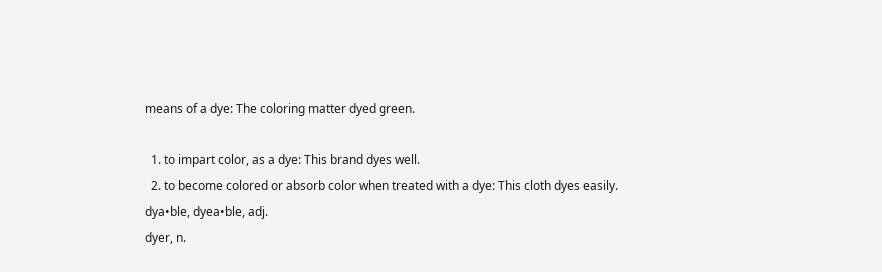means of a dye: The coloring matter dyed green.

  1. to impart color, as a dye: This brand dyes well.
  2. to become colored or absorb color when treated with a dye: This cloth dyes easily.
dya•ble, dyea•ble, adj.
dyer, n.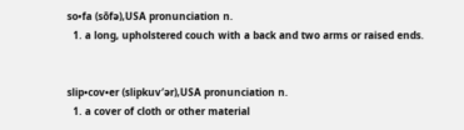so•fa (sōfə),USA pronunciation n.
  1. a long, upholstered couch with a back and two arms or raised ends.


slip•cov•er (slipkuv′ər),USA pronunciation n.
  1. a cover of cloth or other material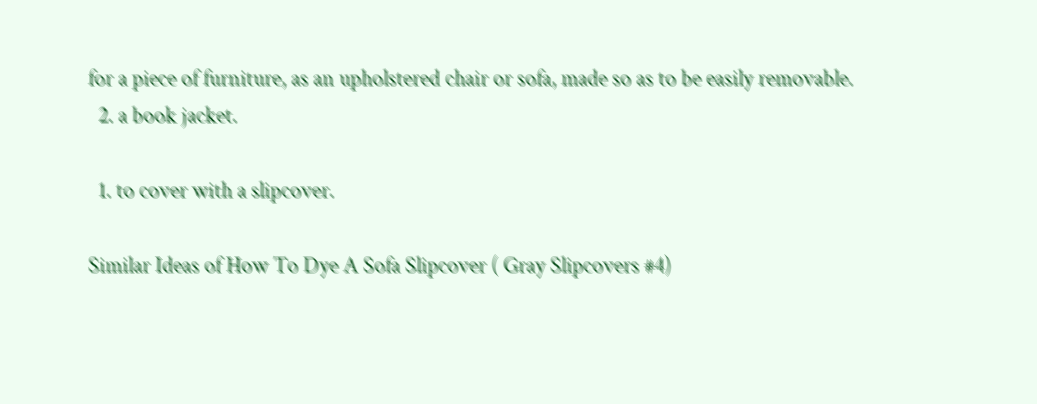for a piece of furniture, as an upholstered chair or sofa, made so as to be easily removable.
  2. a book jacket.

  1. to cover with a slipcover.

Similar Ideas of How To Dye A Sofa Slipcover ( Gray Slipcovers #4)